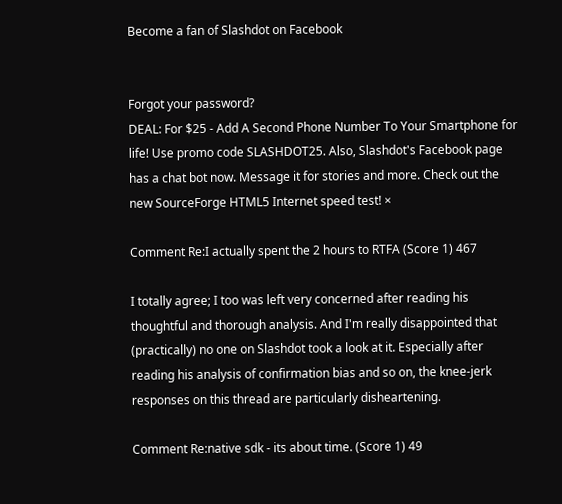Become a fan of Slashdot on Facebook


Forgot your password?
DEAL: For $25 - Add A Second Phone Number To Your Smartphone for life! Use promo code SLASHDOT25. Also, Slashdot's Facebook page has a chat bot now. Message it for stories and more. Check out the new SourceForge HTML5 Internet speed test! ×

Comment Re:I actually spent the 2 hours to RTFA (Score 1) 467

I totally agree; I too was left very concerned after reading his thoughtful and thorough analysis. And I'm really disappointed that (practically) no one on Slashdot took a look at it. Especially after reading his analysis of confirmation bias and so on, the knee-jerk responses on this thread are particularly disheartening.

Comment Re:native sdk - its about time. (Score 1) 49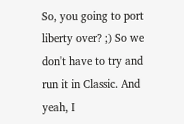So, you going to port liberty over? ;) So we don't have to try and run it in Classic. And yeah, I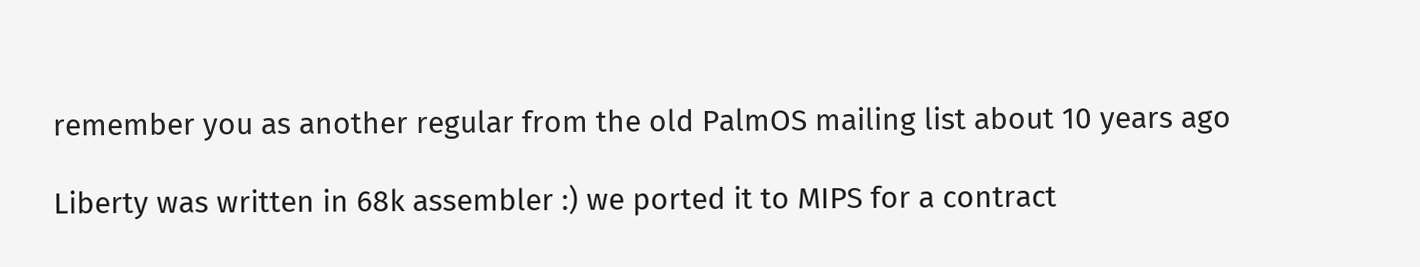remember you as another regular from the old PalmOS mailing list about 10 years ago

Liberty was written in 68k assembler :) we ported it to MIPS for a contract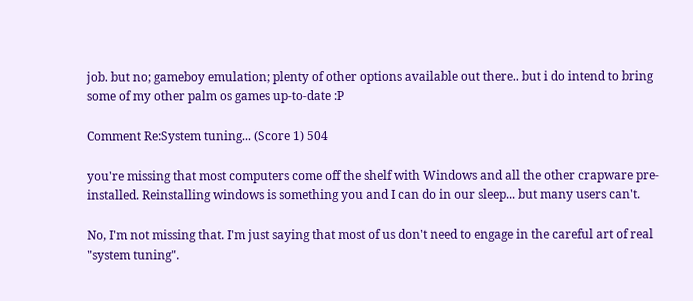job. but no; gameboy emulation; plenty of other options available out there.. but i do intend to bring some of my other palm os games up-to-date :P

Comment Re:System tuning... (Score 1) 504

you're missing that most computers come off the shelf with Windows and all the other crapware pre-installed. Reinstalling windows is something you and I can do in our sleep... but many users can't.

No, I'm not missing that. I'm just saying that most of us don't need to engage in the careful art of real "system tuning".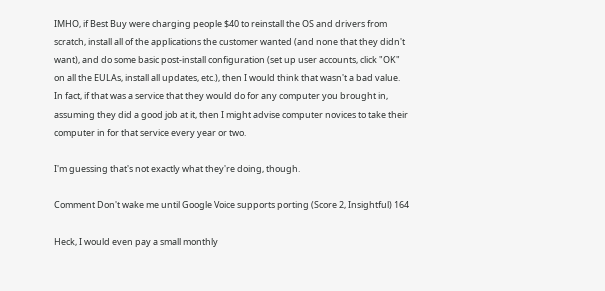IMHO, if Best Buy were charging people $40 to reinstall the OS and drivers from scratch, install all of the applications the customer wanted (and none that they didn't want), and do some basic post-install configuration (set up user accounts, click "OK" on all the EULAs, install all updates, etc.), then I would think that wasn't a bad value. In fact, if that was a service that they would do for any computer you brought in, assuming they did a good job at it, then I might advise computer novices to take their computer in for that service every year or two.

I'm guessing that's not exactly what they're doing, though.

Comment Don't wake me until Google Voice supports porting (Score 2, Insightful) 164

Heck, I would even pay a small monthly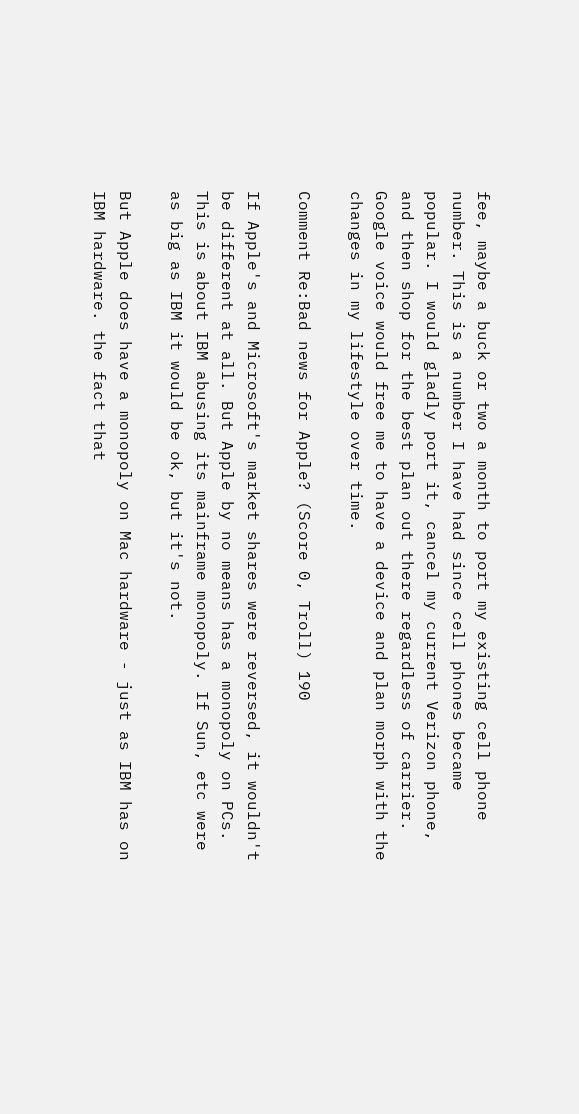fee, maybe a buck or two a month to port my existing cell phone number. This is a number I have had since cell phones became popular. I would gladly port it, cancel my current Verizon phone, and then shop for the best plan out there regardless of carrier. Google voice would free me to have a device and plan morph with the changes in my lifestyle over time.

Comment Re:Bad news for Apple? (Score 0, Troll) 190

If Apple's and Microsoft's market shares were reversed, it wouldn't be different at all. But Apple by no means has a monopoly on PCs. This is about IBM abusing its mainframe monopoly. If Sun, etc were as big as IBM it would be ok, but it's not.

But Apple does have a monopoly on Mac hardware - just as IBM has on IBM hardware. the fact that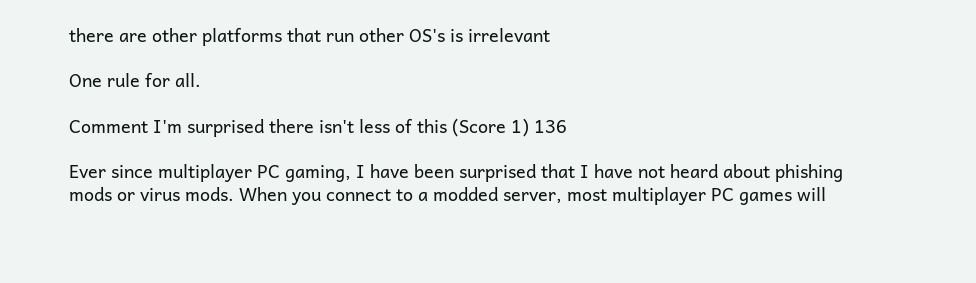there are other platforms that run other OS's is irrelevant

One rule for all.

Comment I'm surprised there isn't less of this (Score 1) 136

Ever since multiplayer PC gaming, I have been surprised that I have not heard about phishing mods or virus mods. When you connect to a modded server, most multiplayer PC games will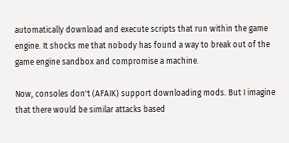automatically download and execute scripts that run within the game engine. It shocks me that nobody has found a way to break out of the game engine sandbox and compromise a machine.

Now, consoles don't (AFAIK) support downloading mods. But I imagine that there would be similar attacks based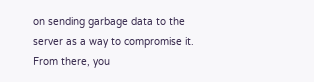on sending garbage data to the server as a way to compromise it. From there, you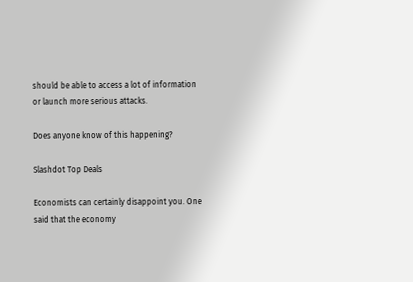should be able to access a lot of information or launch more serious attacks.

Does anyone know of this happening?

Slashdot Top Deals

Economists can certainly disappoint you. One said that the economy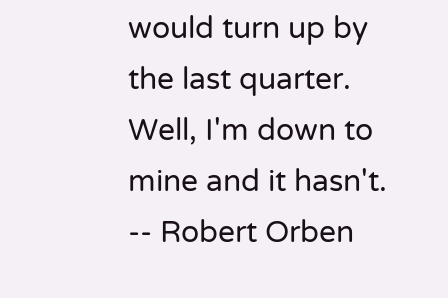would turn up by the last quarter. Well, I'm down to mine and it hasn't. -- Robert Orben